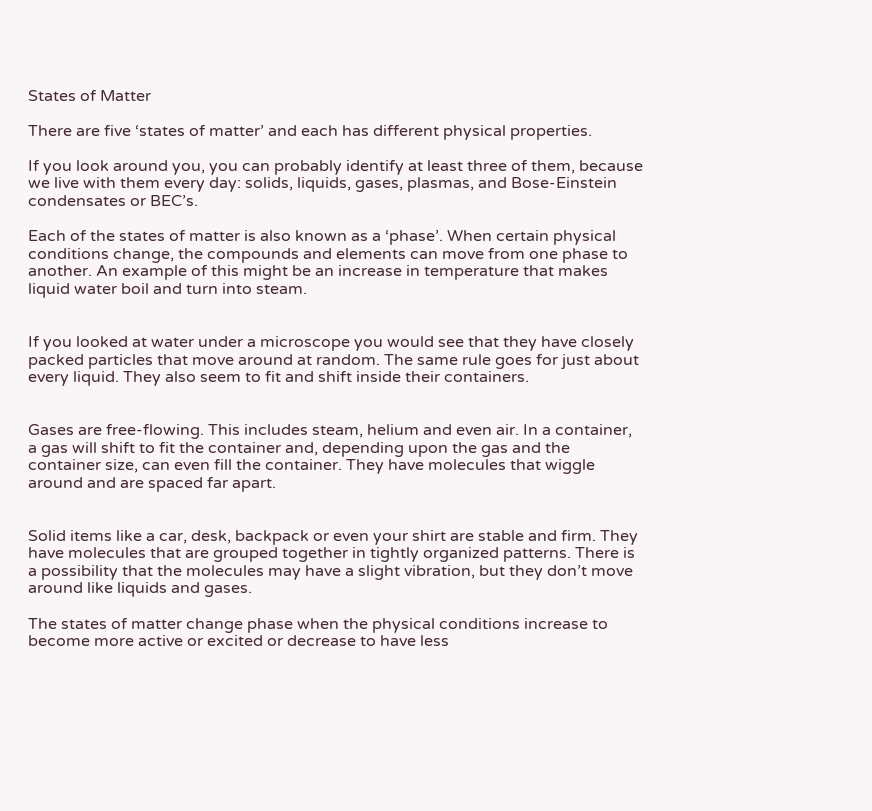States of Matter

There are five ‘states of matter’ and each has different physical properties.

If you look around you, you can probably identify at least three of them, because we live with them every day: solids, liquids, gases, plasmas, and Bose-Einstein condensates or BEC’s.

Each of the states of matter is also known as a ‘phase’. When certain physical conditions change, the compounds and elements can move from one phase to another. An example of this might be an increase in temperature that makes liquid water boil and turn into steam.


If you looked at water under a microscope you would see that they have closely packed particles that move around at random. The same rule goes for just about every liquid. They also seem to fit and shift inside their containers.


Gases are free-flowing. This includes steam, helium and even air. In a container, a gas will shift to fit the container and, depending upon the gas and the container size, can even fill the container. They have molecules that wiggle around and are spaced far apart.


Solid items like a car, desk, backpack or even your shirt are stable and firm. They have molecules that are grouped together in tightly organized patterns. There is a possibility that the molecules may have a slight vibration, but they don’t move around like liquids and gases.

The states of matter change phase when the physical conditions increase to become more active or excited or decrease to have less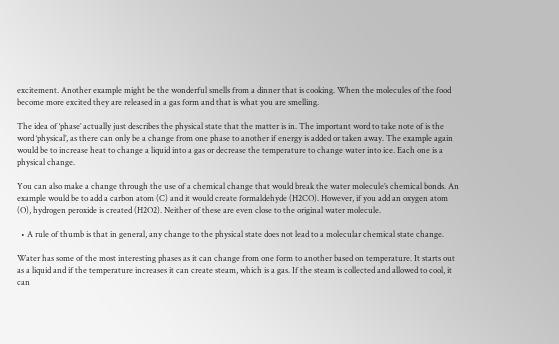excitement. Another example might be the wonderful smells from a dinner that is cooking. When the molecules of the food become more excited they are released in a gas form and that is what you are smelling.

The idea of ‘phase’ actually just describes the physical state that the matter is in. The important word to take note of is the word ‘physical’, as there can only be a change from one phase to another if energy is added or taken away. The example again would be to increase heat to change a liquid into a gas or decrease the temperature to change water into ice. Each one is a physical change.

You can also make a change through the use of a chemical change that would break the water molecule’s chemical bonds. An example would be to add a carbon atom (C) and it would create formaldehyde (H2CO). However, if you add an oxygen atom (O), hydrogen peroxide is created (H2O2). Neither of these are even close to the original water molecule.

  • A rule of thumb is that in general, any change to the physical state does not lead to a molecular chemical state change.

Water has some of the most interesting phases as it can change from one form to another based on temperature. It starts out as a liquid and if the temperature increases it can create steam, which is a gas. If the steam is collected and allowed to cool, it can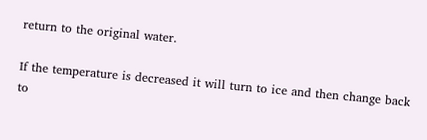return to the original water.

If the temperature is decreased it will turn to ice and then change back to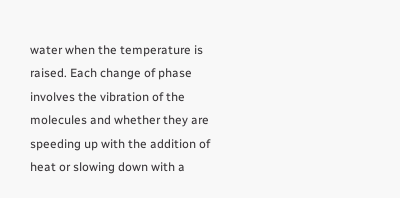water when the temperature is raised. Each change of phase involves the vibration of the molecules and whether they are speeding up with the addition of heat or slowing down with a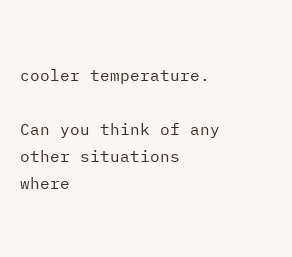cooler temperature.

Can you think of any other situations where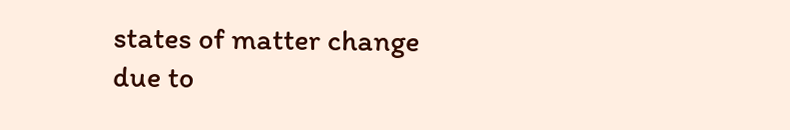states of matter change due to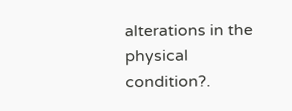alterations in the physical condition?.